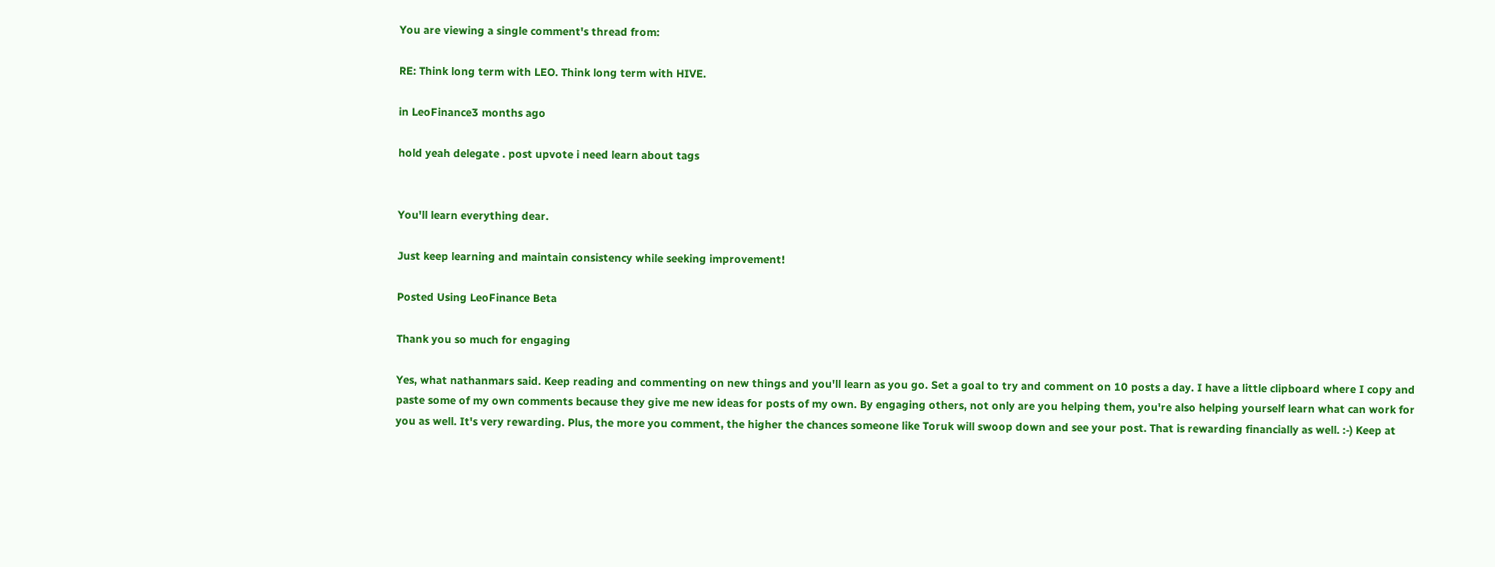You are viewing a single comment's thread from:

RE: Think long term with LEO. Think long term with HIVE.

in LeoFinance3 months ago

hold yeah delegate . post upvote i need learn about tags


You'll learn everything dear.

Just keep learning and maintain consistency while seeking improvement!

Posted Using LeoFinance Beta

Thank you so much for engaging

Yes, what nathanmars said. Keep reading and commenting on new things and you'll learn as you go. Set a goal to try and comment on 10 posts a day. I have a little clipboard where I copy and paste some of my own comments because they give me new ideas for posts of my own. By engaging others, not only are you helping them, you're also helping yourself learn what can work for you as well. It's very rewarding. Plus, the more you comment, the higher the chances someone like Toruk will swoop down and see your post. That is rewarding financially as well. :-) Keep at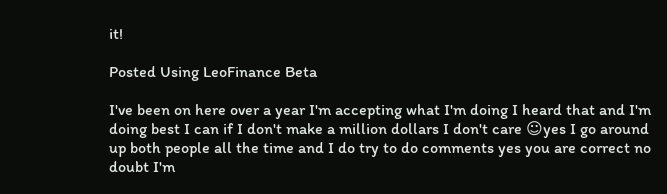it!

Posted Using LeoFinance Beta

I've been on here over a year I'm accepting what I'm doing I heard that and I'm doing best I can if I don't make a million dollars I don't care ☺yes I go around up both people all the time and I do try to do comments yes you are correct no doubt I'm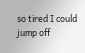so tired I could jump off